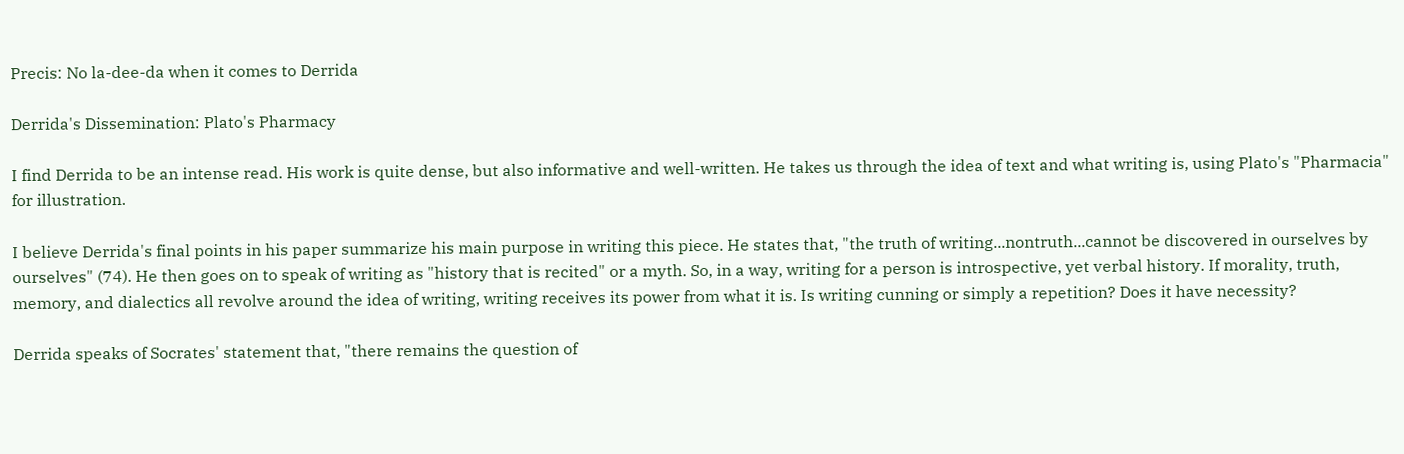Precis: No la-dee-da when it comes to Derrida

Derrida's Dissemination: Plato's Pharmacy

I find Derrida to be an intense read. His work is quite dense, but also informative and well-written. He takes us through the idea of text and what writing is, using Plato's "Pharmacia" for illustration.

I believe Derrida's final points in his paper summarize his main purpose in writing this piece. He states that, "the truth of writing...nontruth...cannot be discovered in ourselves by ourselves" (74). He then goes on to speak of writing as "history that is recited" or a myth. So, in a way, writing for a person is introspective, yet verbal history. If morality, truth, memory, and dialectics all revolve around the idea of writing, writing receives its power from what it is. Is writing cunning or simply a repetition? Does it have necessity?

Derrida speaks of Socrates' statement that, "there remains the question of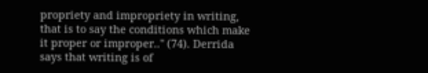propriety and impropriety in writing, that is to say the conditions which make it proper or improper.." (74). Derrida says that writing is of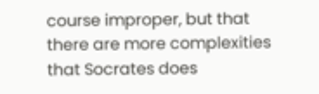course improper, but that there are more complexities that Socrates does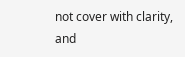not cover with clarity, and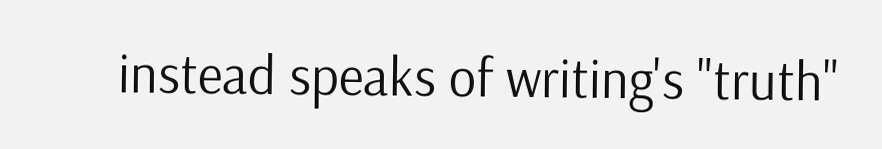instead speaks of writing's "truth"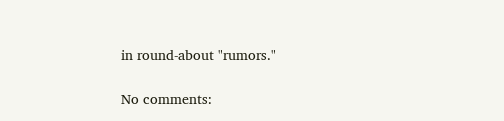in round-about "rumors."

No comments: